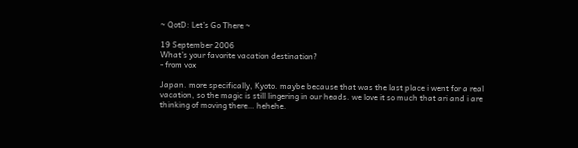~ QotD: Let’s Go There ~

19 September 2006
What’s your favorite vacation destination?
- from vox

Japan. more specifically, Kyoto. maybe because that was the last place i went for a real vacation, so the magic is still lingering in our heads. we love it so much that ari and i are thinking of moving there… hehehe.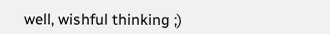well, wishful thinking ;)